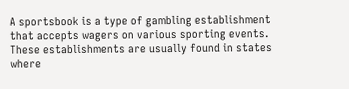A sportsbook is a type of gambling establishment that accepts wagers on various sporting events. These establishments are usually found in states where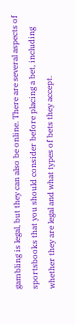gambling is legal, but they can also be online. There are several aspects of sportsbooks that you should consider before placing a bet, including whether they are legal and what types of bets they accept.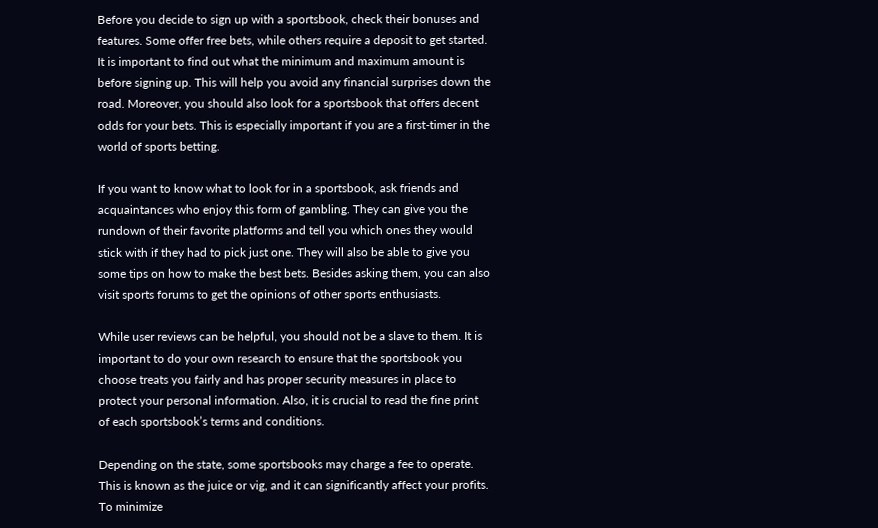Before you decide to sign up with a sportsbook, check their bonuses and features. Some offer free bets, while others require a deposit to get started. It is important to find out what the minimum and maximum amount is before signing up. This will help you avoid any financial surprises down the road. Moreover, you should also look for a sportsbook that offers decent odds for your bets. This is especially important if you are a first-timer in the world of sports betting.

If you want to know what to look for in a sportsbook, ask friends and acquaintances who enjoy this form of gambling. They can give you the rundown of their favorite platforms and tell you which ones they would stick with if they had to pick just one. They will also be able to give you some tips on how to make the best bets. Besides asking them, you can also visit sports forums to get the opinions of other sports enthusiasts.

While user reviews can be helpful, you should not be a slave to them. It is important to do your own research to ensure that the sportsbook you choose treats you fairly and has proper security measures in place to protect your personal information. Also, it is crucial to read the fine print of each sportsbook’s terms and conditions.

Depending on the state, some sportsbooks may charge a fee to operate. This is known as the juice or vig, and it can significantly affect your profits. To minimize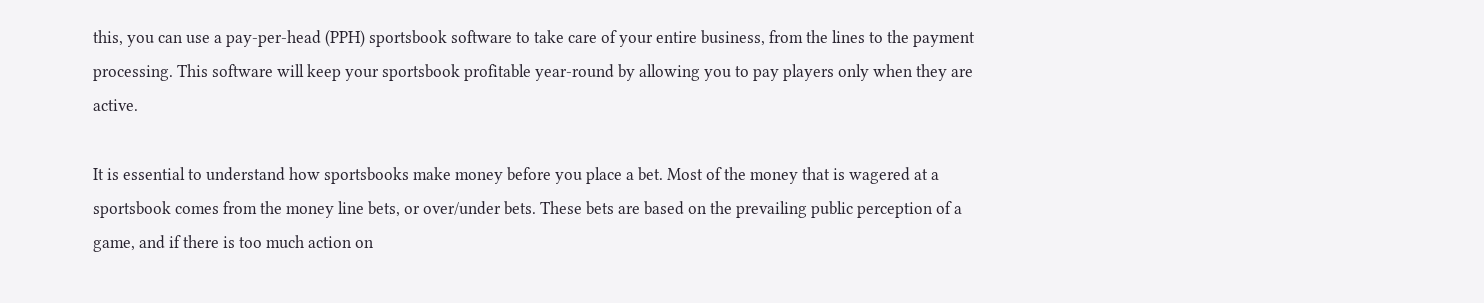this, you can use a pay-per-head (PPH) sportsbook software to take care of your entire business, from the lines to the payment processing. This software will keep your sportsbook profitable year-round by allowing you to pay players only when they are active.

It is essential to understand how sportsbooks make money before you place a bet. Most of the money that is wagered at a sportsbook comes from the money line bets, or over/under bets. These bets are based on the prevailing public perception of a game, and if there is too much action on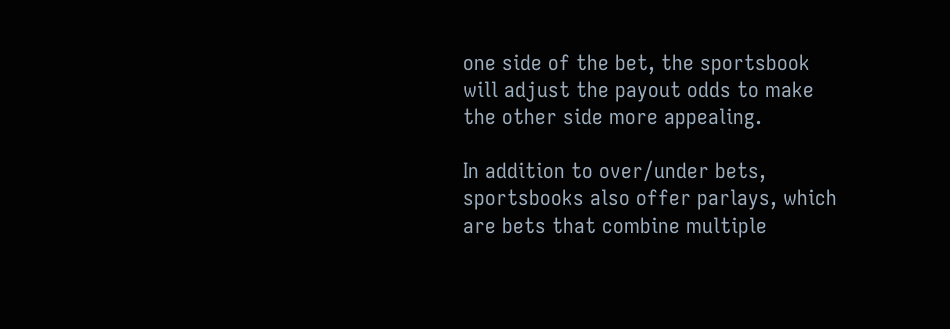one side of the bet, the sportsbook will adjust the payout odds to make the other side more appealing.

In addition to over/under bets, sportsbooks also offer parlays, which are bets that combine multiple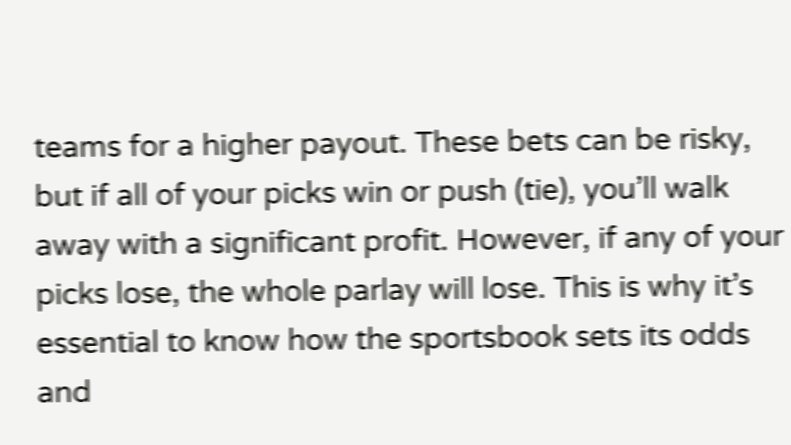teams for a higher payout. These bets can be risky, but if all of your picks win or push (tie), you’ll walk away with a significant profit. However, if any of your picks lose, the whole parlay will lose. This is why it’s essential to know how the sportsbook sets its odds and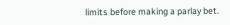limits before making a parlay bet.